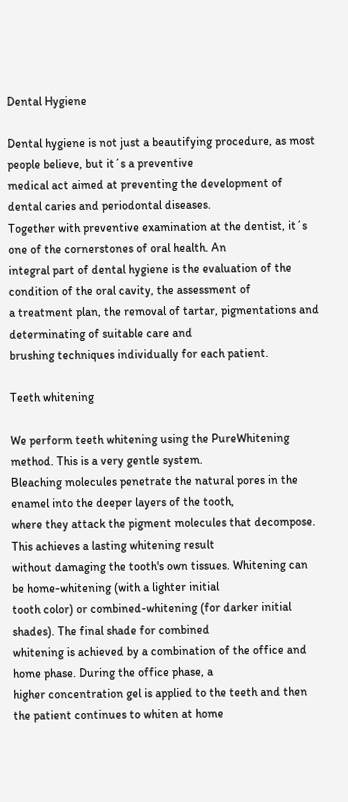Dental Hygiene

Dental hygiene is not just a beautifying procedure, as most people believe, but it´s a preventive
medical act aimed at preventing the development of dental caries and periodontal diseases.
Together with preventive examination at the dentist, it´s one of the cornerstones of oral health. An
integral part of dental hygiene is the evaluation of the condition of the oral cavity, the assessment of
a treatment plan, the removal of tartar, pigmentations and determinating of suitable care and
brushing techniques individually for each patient.

Teeth whitening

We perform teeth whitening using the PureWhitening method. This is a very gentle system.
Bleaching molecules penetrate the natural pores in the enamel into the deeper layers of the tooth,
where they attack the pigment molecules that decompose. This achieves a lasting whitening result
without damaging the tooth's own tissues. Whitening can be home-whitening (with a lighter initial
tooth color) or combined-whitening (for darker initial shades). The final shade for combined
whitening is achieved by a combination of the office and home phase. During the office phase, a
higher concentration gel is applied to the teeth and then the patient continues to whiten at home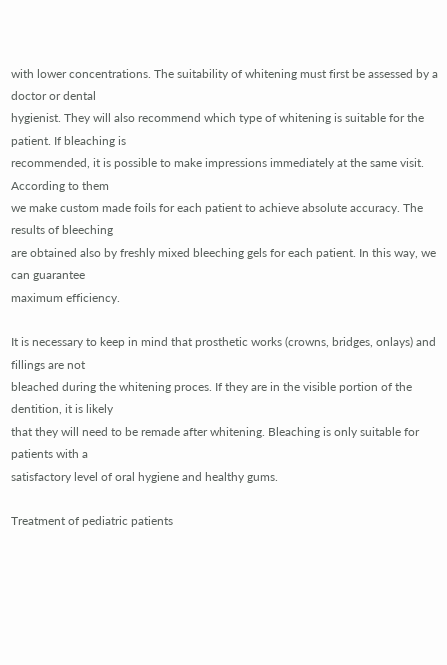with lower concentrations. The suitability of whitening must first be assessed by a doctor or dental
hygienist. They will also recommend which type of whitening is suitable for the patient. If bleaching is
recommended, it is possible to make impressions immediately at the same visit. According to them
we make custom made foils for each patient to achieve absolute accuracy. The results of bleeching
are obtained also by freshly mixed bleeching gels for each patient. In this way, we can guarantee
maximum efficiency.

It is necessary to keep in mind that prosthetic works (crowns, bridges, onlays) and fillings are not
bleached during the whitening proces. If they are in the visible portion of the dentition, it is likely
that they will need to be remade after whitening. Bleaching is only suitable for patients with a
satisfactory level of oral hygiene and healthy gums.

Treatment of pediatric patients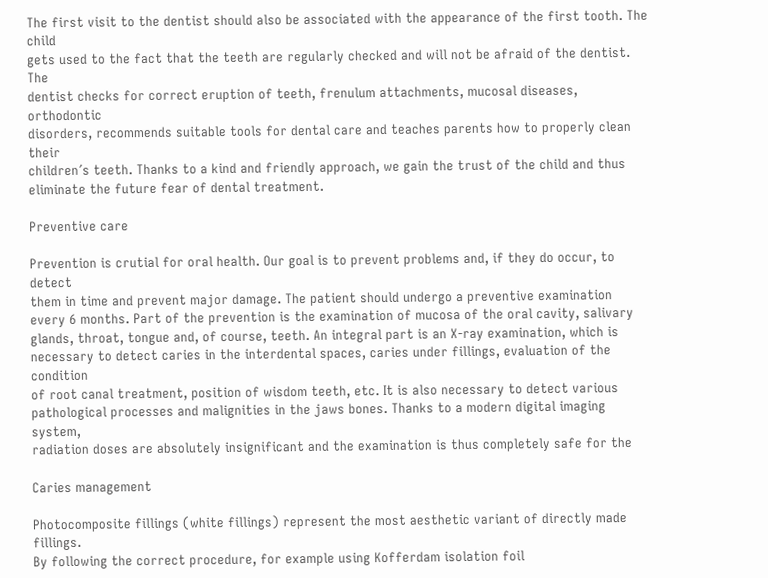The first visit to the dentist should also be associated with the appearance of the first tooth. The child
gets used to the fact that the teeth are regularly checked and will not be afraid of the dentist. The
dentist checks for correct eruption of teeth, frenulum attachments, mucosal diseases, orthodontic
disorders, recommends suitable tools for dental care and teaches parents how to properly clean their
children´s teeth. Thanks to a kind and friendly approach, we gain the trust of the child and thus
eliminate the future fear of dental treatment.

Preventive care

Prevention is crutial for oral health. Our goal is to prevent problems and, if they do occur, to detect
them in time and prevent major damage. The patient should undergo a preventive examination
every 6 months. Part of the prevention is the examination of mucosa of the oral cavity, salivary
glands, throat, tongue and, of course, teeth. An integral part is an X-ray examination, which is
necessary to detect caries in the interdental spaces, caries under fillings, evaluation of the condition
of root canal treatment, position of wisdom teeth, etc. It is also necessary to detect various
pathological processes and malignities in the jaws bones. Thanks to a modern digital imaging system,
radiation doses are absolutely insignificant and the examination is thus completely safe for the

Caries management

Photocomposite fillings (white fillings) represent the most aesthetic variant of directly made fillings.
By following the correct procedure, for example using Kofferdam isolation foil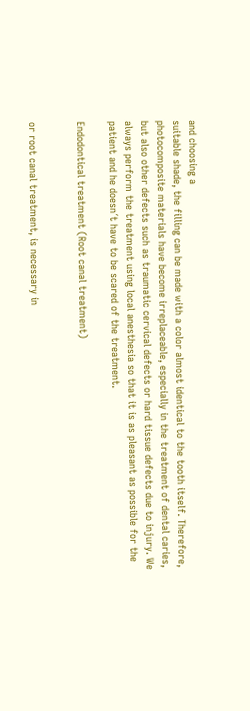and choosing a
suitable shade, the filling can be made with a color almost identical to the tooth itself. Therefore,
photocomposite materials have become irreplaceable, especially in the treatment of dental caries,
but also other defects such as traumatic cervical defects or hard tissue defects due to injury. We
always perform the treatment using local anesthesia so that it is as pleasant as possible for the
patient and he doesn´t have to be scared of the treatment.

Endodontical treatment (Root canal treatment)


or root canal treatment, is necessary in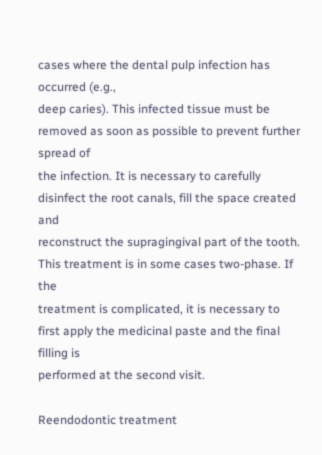cases where the dental pulp infection has occurred (e.g.,
deep caries). This infected tissue must be removed as soon as possible to prevent further spread of
the infection. It is necessary to carefully disinfect the root canals, fill the space created and
reconstruct the supragingival part of the tooth. This treatment is in some cases two-phase. If the
treatment is complicated, it is necessary to first apply the medicinal paste and the final filling is
performed at the second visit.

Reendodontic treatment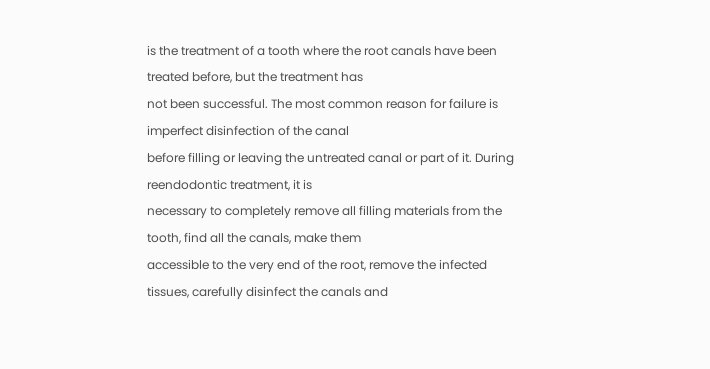is the treatment of a tooth where the root canals have been treated before, but the treatment has
not been successful. The most common reason for failure is imperfect disinfection of the canal
before filling or leaving the untreated canal or part of it. During reendodontic treatment, it is
necessary to completely remove all filling materials from the tooth, find all the canals, make them
accessible to the very end of the root, remove the infected tissues, carefully disinfect the canals and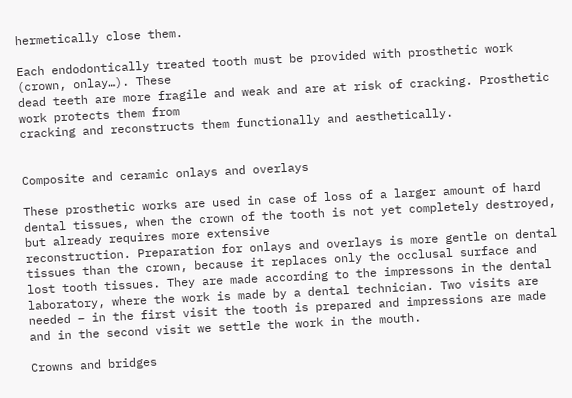hermetically close them.

Each endodontically treated tooth must be provided with prosthetic work (crown, onlay…). These
dead teeth are more fragile and weak and are at risk of cracking. Prosthetic work protects them from
cracking and reconstructs them functionally and aesthetically.


Composite and ceramic onlays and overlays

These prosthetic works are used in case of loss of a larger amount of hard dental tissues, when the crown of the tooth is not yet completely destroyed, but already requires more extensive
reconstruction. Preparation for onlays and overlays is more gentle on dental tissues than the crown, because it replaces only the occlusal surface and lost tooth tissues. They are made according to the impressons in the dental laboratory, where the work is made by a dental technician. Two visits are needed – in the first visit the tooth is prepared and impressions are made and in the second visit we settle the work in the mouth.

Crowns and bridges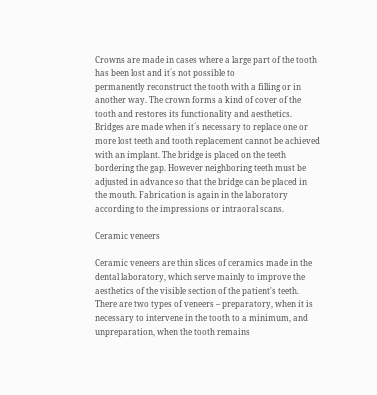Crowns are made in cases where a large part of the tooth has been lost and it´s not possible to
permanently reconstruct the tooth with a filling or in another way. The crown forms a kind of cover of the tooth and restores its functionality and aesthetics. Bridges are made when it´s necessary to replace one or more lost teeth and tooth replacement cannot be achieved with an implant. The bridge is placed on the teeth bordering the gap. However neighboring teeth must be adjusted in advance so that the bridge can be placed in the mouth. Fabrication is again in the laboratory according to the impressions or intraoral scans.

Ceramic veneers

Ceramic veneers are thin slices of ceramics made in the dental laboratory, which serve mainly to improve the aesthetics of the visible section of the patient's teeth. There are two types of veneers – preparatory, when it is necessary to intervene in the tooth to a minimum, and unpreparation, when the tooth remains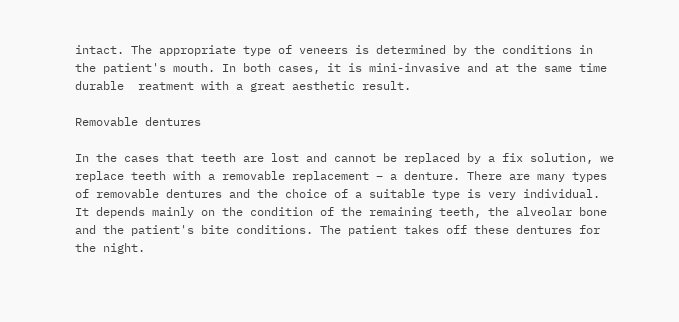intact. The appropriate type of veneers is determined by the conditions in the patient's mouth. In both cases, it is mini-invasive and at the same time durable  reatment with a great aesthetic result.

Removable dentures

In the cases that teeth are lost and cannot be replaced by a fix solution, we replace teeth with a removable replacement – a denture. There are many types of removable dentures and the choice of a suitable type is very individual. It depends mainly on the condition of the remaining teeth, the alveolar bone and the patient's bite conditions. The patient takes off these dentures for the night.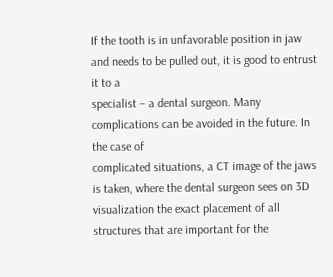If the tooth is in unfavorable position in jaw and needs to be pulled out, it is good to entrust it to a
specialist – a dental surgeon. Many complications can be avoided in the future. In the case of
complicated situations, a CT image of the jaws is taken, where the dental surgeon sees on 3D
visualization the exact placement of all structures that are important for the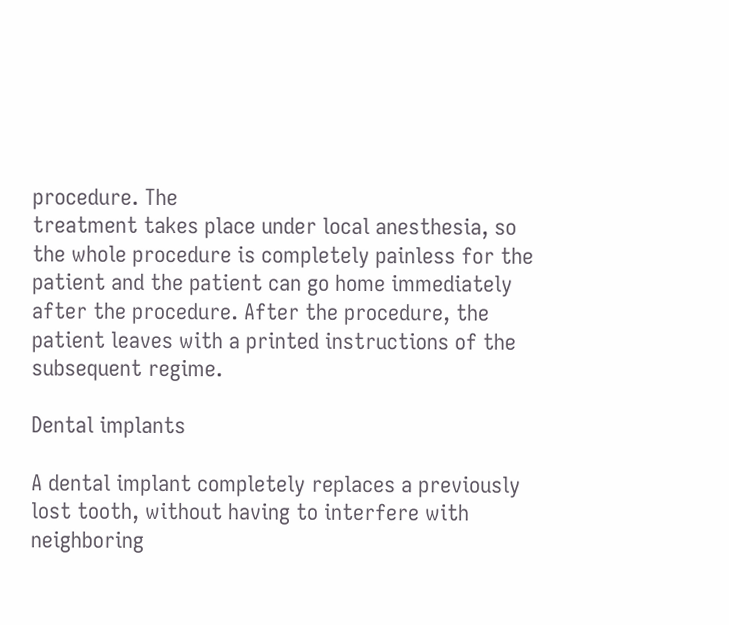procedure. The
treatment takes place under local anesthesia, so the whole procedure is completely painless for the
patient and the patient can go home immediately after the procedure. After the procedure, the
patient leaves with a printed instructions of the subsequent regime.

Dental implants

A dental implant completely replaces a previously lost tooth, without having to interfere with
neighboring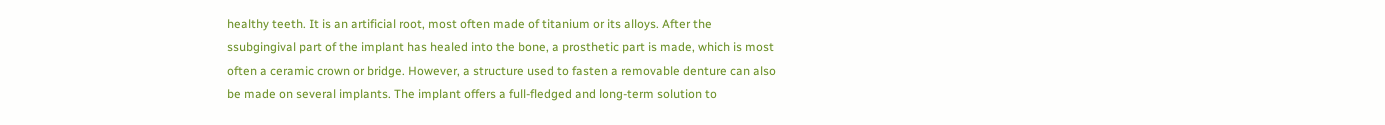healthy teeth. It is an artificial root, most often made of titanium or its alloys. After the
ssubgingival part of the implant has healed into the bone, a prosthetic part is made, which is most
often a ceramic crown or bridge. However, a structure used to fasten a removable denture can also
be made on several implants. The implant offers a full-fledged and long-term solution to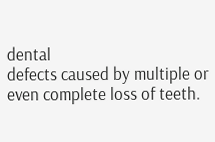dental
defects caused by multiple or even complete loss of teeth.